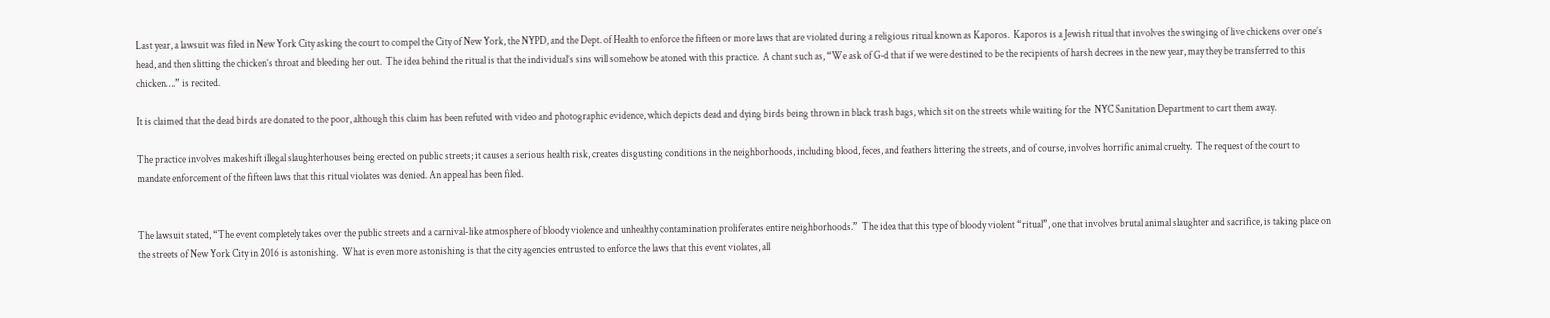Last year, a lawsuit was filed in New York City asking the court to compel the City of New York, the NYPD, and the Dept. of Health to enforce the fifteen or more laws that are violated during a religious ritual known as Kaporos.  Kaporos is a Jewish ritual that involves the swinging of live chickens over one’s head, and then slitting the chicken’s throat and bleeding her out.  The idea behind the ritual is that the individual’s sins will somehow be atoned with this practice.  A chant such as, “We ask of G‑d that if we were destined to be the recipients of harsh decrees in the new year, may they be transferred to this chicken….” is recited.

It is claimed that the dead birds are donated to the poor, although this claim has been refuted with video and photographic evidence, which depicts dead and dying birds being thrown in black trash bags, which sit on the streets while waiting for the  NYC Sanitation Department to cart them away.

The practice involves makeshift illegal slaughterhouses being erected on public streets; it causes a serious health risk, creates disgusting conditions in the neighborhoods, including blood, feces, and feathers littering the streets, and of course, involves horrific animal cruelty.  The request of the court to mandate enforcement of the fifteen laws that this ritual violates was denied. An appeal has been filed.


The lawsuit stated, “The event completely takes over the public streets and a carnival-like atmosphere of bloody violence and unhealthy contamination proliferates entire neighborhoods.”  The idea that this type of bloody violent “ritual”, one that involves brutal animal slaughter and sacrifice, is taking place on the streets of New York City in 2016 is astonishing.  What is even more astonishing is that the city agencies entrusted to enforce the laws that this event violates, all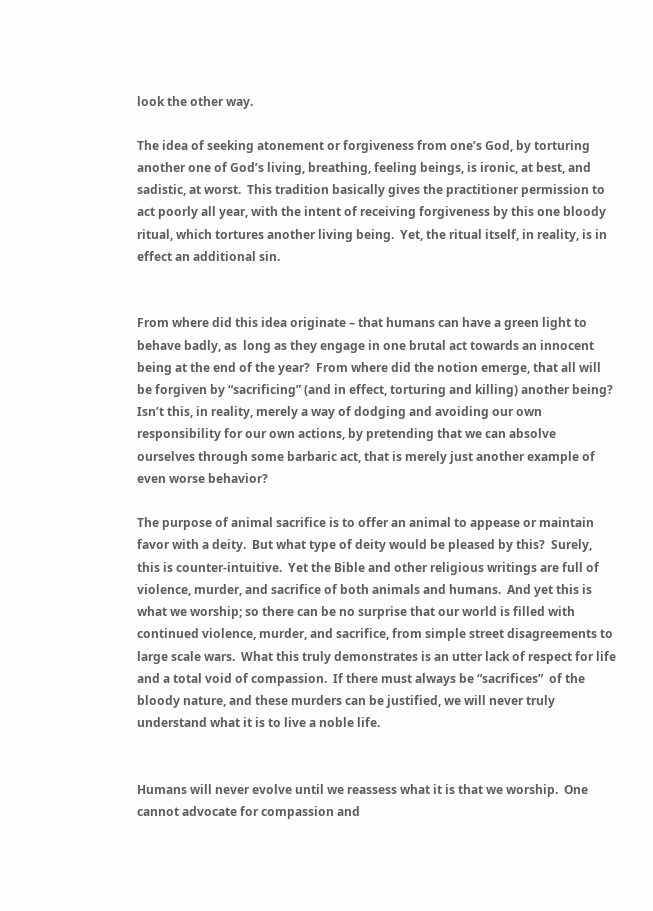look the other way.

The idea of seeking atonement or forgiveness from one’s God, by torturing another one of God’s living, breathing, feeling beings, is ironic, at best, and sadistic, at worst.  This tradition basically gives the practitioner permission to act poorly all year, with the intent of receiving forgiveness by this one bloody ritual, which tortures another living being.  Yet, the ritual itself, in reality, is in effect an additional sin.


From where did this idea originate – that humans can have a green light to behave badly, as  long as they engage in one brutal act towards an innocent being at the end of the year?  From where did the notion emerge, that all will be forgiven by “sacrificing” (and in effect, torturing and killing) another being?  Isn’t this, in reality, merely a way of dodging and avoiding our own responsibility for our own actions, by pretending that we can absolve ourselves through some barbaric act, that is merely just another example of even worse behavior?

The purpose of animal sacrifice is to offer an animal to appease or maintain favor with a deity.  But what type of deity would be pleased by this?  Surely, this is counter-intuitive.  Yet the Bible and other religious writings are full of violence, murder, and sacrifice of both animals and humans.  And yet this is what we worship; so there can be no surprise that our world is filled with continued violence, murder, and sacrifice, from simple street disagreements to large scale wars.  What this truly demonstrates is an utter lack of respect for life and a total void of compassion.  If there must always be “sacrifices”  of the bloody nature, and these murders can be justified, we will never truly understand what it is to live a noble life.


Humans will never evolve until we reassess what it is that we worship.  One cannot advocate for compassion and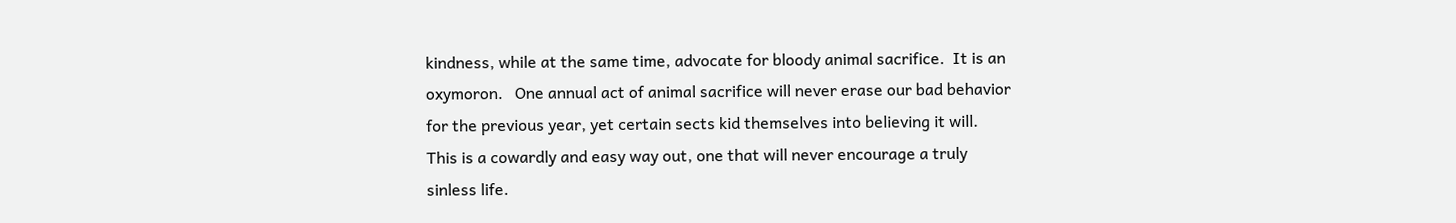kindness, while at the same time, advocate for bloody animal sacrifice.  It is an oxymoron.   One annual act of animal sacrifice will never erase our bad behavior for the previous year, yet certain sects kid themselves into believing it will.  This is a cowardly and easy way out, one that will never encourage a truly sinless life.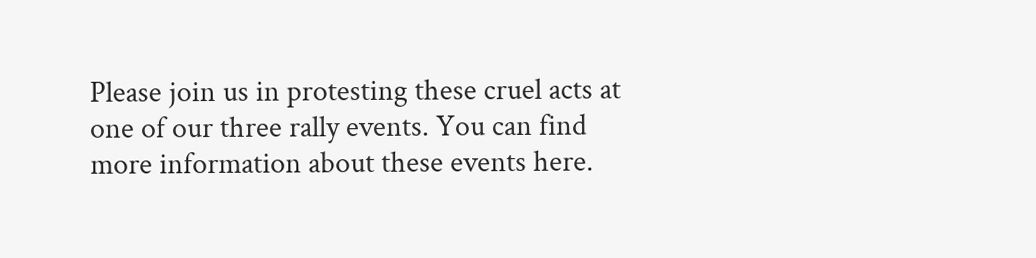Please join us in protesting these cruel acts at one of our three rally events. You can find more information about these events here.